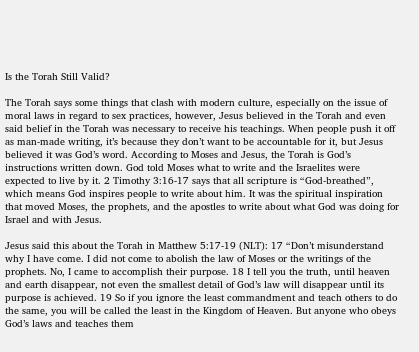Is the Torah Still Valid?

The Torah says some things that clash with modern culture, especially on the issue of moral laws in regard to sex practices, however, Jesus believed in the Torah and even said belief in the Torah was necessary to receive his teachings. When people push it off as man-made writing, it’s because they don’t want to be accountable for it, but Jesus believed it was God’s word. According to Moses and Jesus, the Torah is God’s instructions written down. God told Moses what to write and the Israelites were expected to live by it. 2 Timothy 3:16-17 says that all scripture is “God-breathed”, which means God inspires people to write about him. It was the spiritual inspiration that moved Moses, the prophets, and the apostles to write about what God was doing for Israel and with Jesus.

Jesus said this about the Torah in Matthew 5:17-19 (NLT): 17 “Don’t misunderstand why I have come. I did not come to abolish the law of Moses or the writings of the prophets. No, I came to accomplish their purpose. 18 I tell you the truth, until heaven and earth disappear, not even the smallest detail of God’s law will disappear until its purpose is achieved. 19 So if you ignore the least commandment and teach others to do the same, you will be called the least in the Kingdom of Heaven. But anyone who obeys God’s laws and teaches them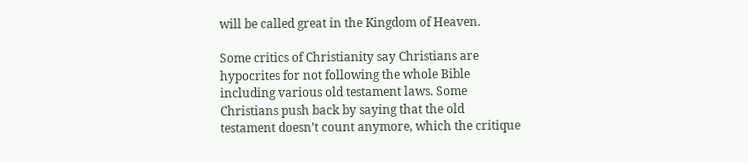will be called great in the Kingdom of Heaven.

Some critics of Christianity say Christians are hypocrites for not following the whole Bible including various old testament laws. Some Christians push back by saying that the old testament doesn’t count anymore, which the critique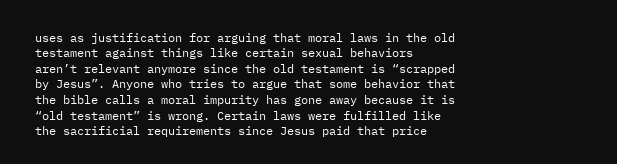uses as justification for arguing that moral laws in the old testament against things like certain sexual behaviors aren’t relevant anymore since the old testament is “scrapped by Jesus”. Anyone who tries to argue that some behavior that the bible calls a moral impurity has gone away because it is “old testament” is wrong. Certain laws were fulfilled like the sacrificial requirements since Jesus paid that price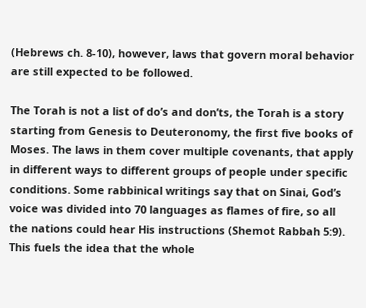(Hebrews ch. 8-10), however, laws that govern moral behavior are still expected to be followed.

The Torah is not a list of do’s and don’ts, the Torah is a story starting from Genesis to Deuteronomy, the first five books of Moses. The laws in them cover multiple covenants, that apply in different ways to different groups of people under specific conditions. Some rabbinical writings say that on Sinai, God’s voice was divided into 70 languages as flames of fire, so all the nations could hear His instructions (Shemot Rabbah 5:9). This fuels the idea that the whole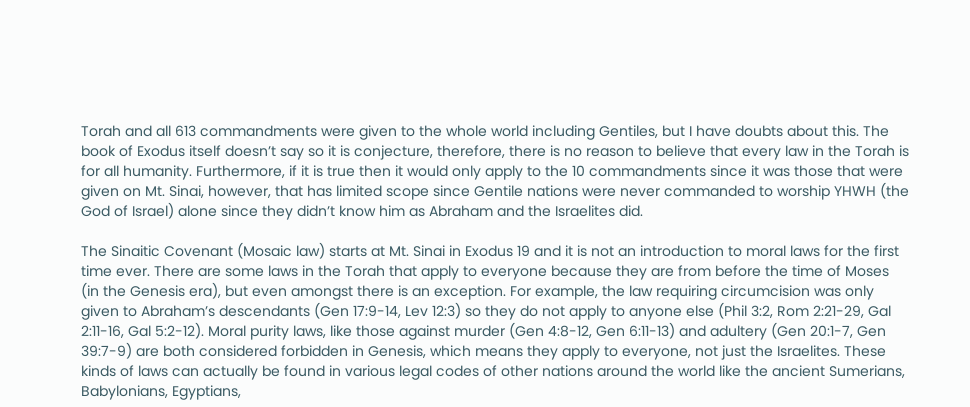Torah and all 613 commandments were given to the whole world including Gentiles, but I have doubts about this. The book of Exodus itself doesn’t say so it is conjecture, therefore, there is no reason to believe that every law in the Torah is for all humanity. Furthermore, if it is true then it would only apply to the 10 commandments since it was those that were given on Mt. Sinai, however, that has limited scope since Gentile nations were never commanded to worship YHWH (the God of Israel) alone since they didn’t know him as Abraham and the Israelites did.

The Sinaitic Covenant (Mosaic law) starts at Mt. Sinai in Exodus 19 and it is not an introduction to moral laws for the first time ever. There are some laws in the Torah that apply to everyone because they are from before the time of Moses (in the Genesis era), but even amongst there is an exception. For example, the law requiring circumcision was only given to Abraham’s descendants (Gen 17:9-14, Lev 12:3) so they do not apply to anyone else (Phil 3:2, Rom 2:21-29, Gal 2:11-16, Gal 5:2-12). Moral purity laws, like those against murder (Gen 4:8-12, Gen 6:11-13) and adultery (Gen 20:1-7, Gen 39:7-9) are both considered forbidden in Genesis, which means they apply to everyone, not just the Israelites. These kinds of laws can actually be found in various legal codes of other nations around the world like the ancient Sumerians, Babylonians, Egyptians,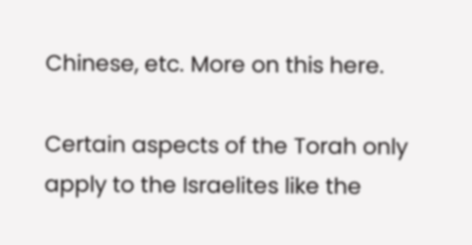Chinese, etc. More on this here.

Certain aspects of the Torah only apply to the Israelites like the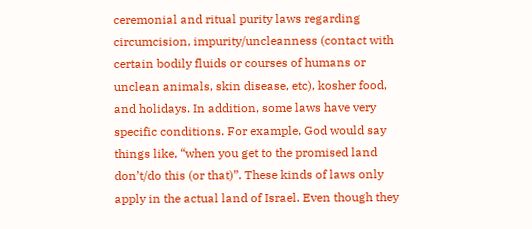ceremonial and ritual purity laws regarding circumcision, impurity/uncleanness (contact with certain bodily fluids or courses of humans or unclean animals, skin disease, etc), kosher food, and holidays. In addition, some laws have very specific conditions. For example, God would say things like, “when you get to the promised land don’t/do this (or that)”. These kinds of laws only apply in the actual land of Israel. Even though they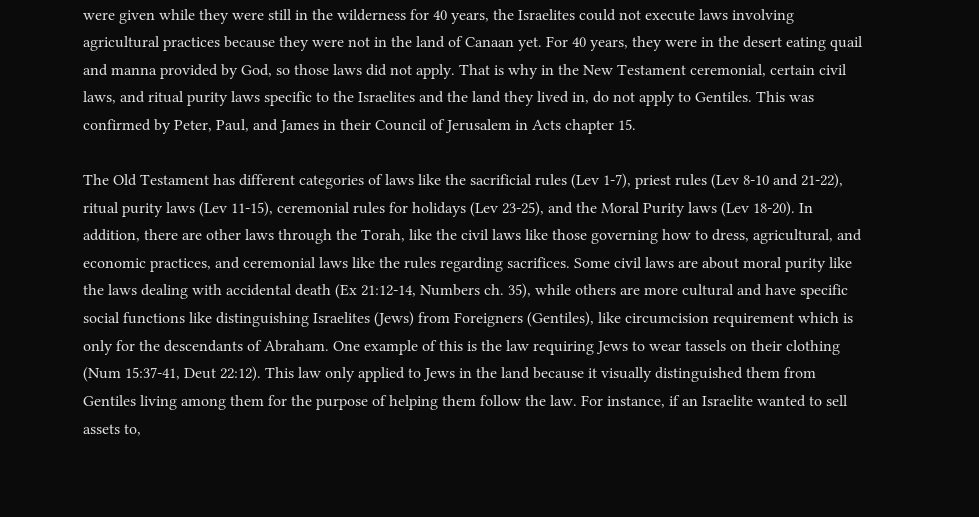were given while they were still in the wilderness for 40 years, the Israelites could not execute laws involving agricultural practices because they were not in the land of Canaan yet. For 40 years, they were in the desert eating quail and manna provided by God, so those laws did not apply. That is why in the New Testament ceremonial, certain civil laws, and ritual purity laws specific to the Israelites and the land they lived in, do not apply to Gentiles. This was confirmed by Peter, Paul, and James in their Council of Jerusalem in Acts chapter 15.

The Old Testament has different categories of laws like the sacrificial rules (Lev 1-7), priest rules (Lev 8-10 and 21-22), ritual purity laws (Lev 11-15), ceremonial rules for holidays (Lev 23-25), and the Moral Purity laws (Lev 18-20). In addition, there are other laws through the Torah, like the civil laws like those governing how to dress, agricultural, and economic practices, and ceremonial laws like the rules regarding sacrifices. Some civil laws are about moral purity like the laws dealing with accidental death (Ex 21:12-14, Numbers ch. 35), while others are more cultural and have specific social functions like distinguishing Israelites (Jews) from Foreigners (Gentiles), like circumcision requirement which is only for the descendants of Abraham. One example of this is the law requiring Jews to wear tassels on their clothing (Num 15:37-41, Deut 22:12). This law only applied to Jews in the land because it visually distinguished them from Gentiles living among them for the purpose of helping them follow the law. For instance, if an Israelite wanted to sell assets to,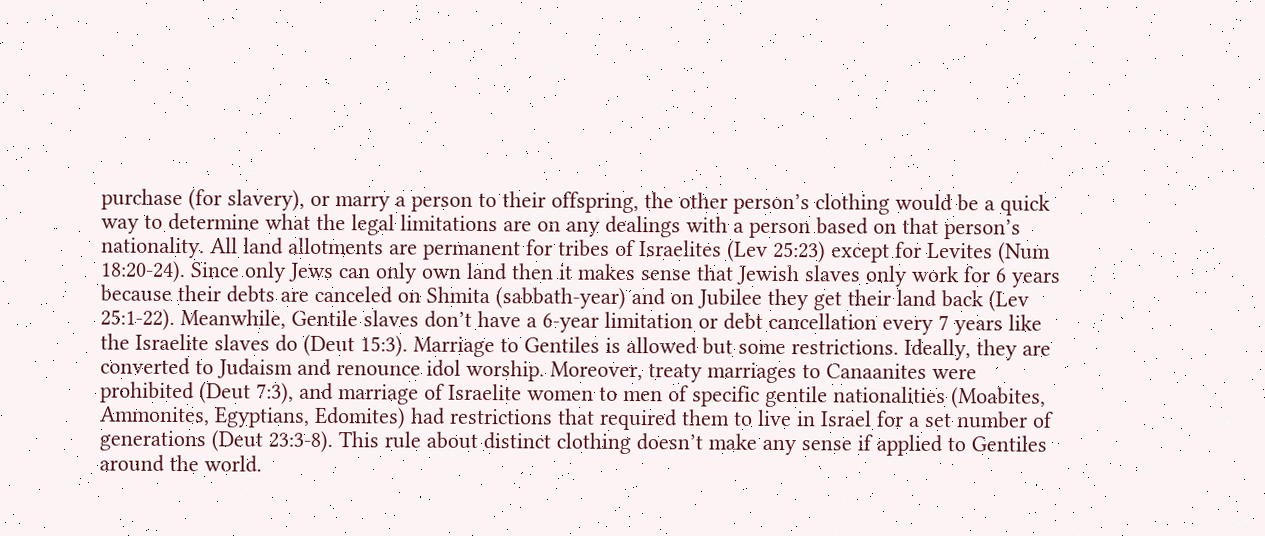purchase (for slavery), or marry a person to their offspring, the other person’s clothing would be a quick way to determine what the legal limitations are on any dealings with a person based on that person’s nationality. All land allotments are permanent for tribes of Israelites (Lev 25:23) except for Levites (Num 18:20-24). Since only Jews can only own land then it makes sense that Jewish slaves only work for 6 years because their debts are canceled on Shmita (sabbath-year) and on Jubilee they get their land back (Lev 25:1-22). Meanwhile, Gentile slaves don’t have a 6-year limitation or debt cancellation every 7 years like the Israelite slaves do (Deut 15:3). Marriage to Gentiles is allowed but some restrictions. Ideally, they are converted to Judaism and renounce idol worship. Moreover, treaty marriages to Canaanites were prohibited (Deut 7:3), and marriage of Israelite women to men of specific gentile nationalities (Moabites, Ammonites, Egyptians, Edomites) had restrictions that required them to live in Israel for a set number of generations (Deut 23:3-8). This rule about distinct clothing doesn’t make any sense if applied to Gentiles around the world.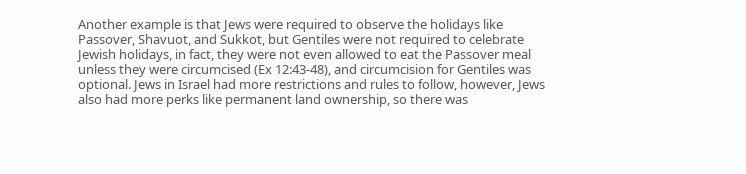Another example is that Jews were required to observe the holidays like Passover, Shavuot, and Sukkot, but Gentiles were not required to celebrate Jewish holidays, in fact, they were not even allowed to eat the Passover meal unless they were circumcised (Ex 12:43-48), and circumcision for Gentiles was optional. Jews in Israel had more restrictions and rules to follow, however, Jews also had more perks like permanent land ownership, so there was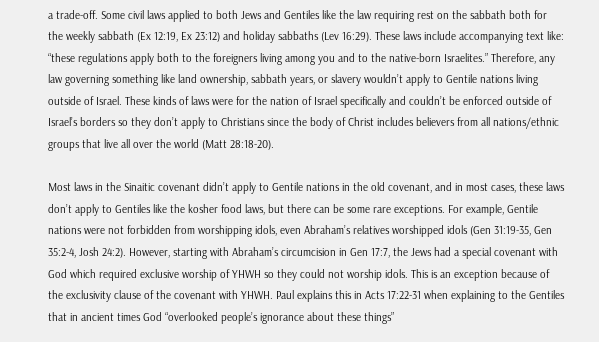a trade-off. Some civil laws applied to both Jews and Gentiles like the law requiring rest on the sabbath both for the weekly sabbath (Ex 12:19, Ex 23:12) and holiday sabbaths (Lev 16:29). These laws include accompanying text like: “these regulations apply both to the foreigners living among you and to the native-born Israelites.” Therefore, any law governing something like land ownership, sabbath years, or slavery wouldn’t apply to Gentile nations living outside of Israel. These kinds of laws were for the nation of Israel specifically and couldn’t be enforced outside of Israel’s borders so they don’t apply to Christians since the body of Christ includes believers from all nations/ethnic groups that live all over the world (Matt 28:18-20).

Most laws in the Sinaitic covenant didn’t apply to Gentile nations in the old covenant, and in most cases, these laws don’t apply to Gentiles like the kosher food laws, but there can be some rare exceptions. For example, Gentile nations were not forbidden from worshipping idols, even Abraham’s relatives worshipped idols (Gen 31:19-35, Gen 35:2-4, Josh 24:2). However, starting with Abraham’s circumcision in Gen 17:7, the Jews had a special covenant with God which required exclusive worship of YHWH so they could not worship idols. This is an exception because of the exclusivity clause of the covenant with YHWH. Paul explains this in Acts 17:22-31 when explaining to the Gentiles that in ancient times God “overlooked people’s ignorance about these things”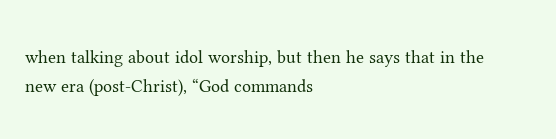when talking about idol worship, but then he says that in the new era (post-Christ), “God commands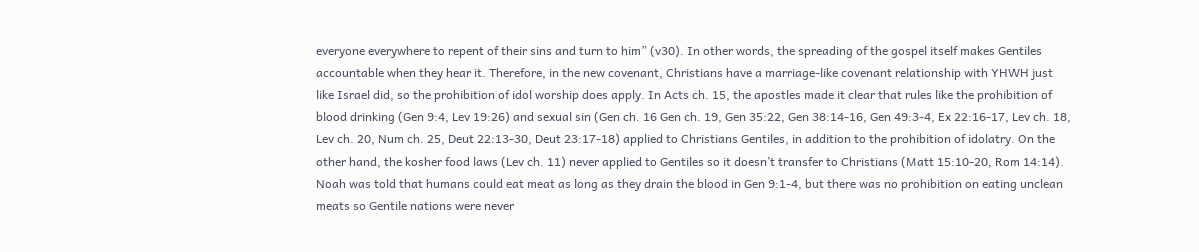everyone everywhere to repent of their sins and turn to him” (v30). In other words, the spreading of the gospel itself makes Gentiles accountable when they hear it. Therefore, in the new covenant, Christians have a marriage-like covenant relationship with YHWH just like Israel did, so the prohibition of idol worship does apply. In Acts ch. 15, the apostles made it clear that rules like the prohibition of blood drinking (Gen 9:4, Lev 19:26) and sexual sin (Gen ch. 16 Gen ch. 19, Gen 35:22, Gen 38:14-16, Gen 49:3-4, Ex 22:16-17, Lev ch. 18, Lev ch. 20, Num ch. 25, Deut 22:13-30, Deut 23:17-18) applied to Christians Gentiles, in addition to the prohibition of idolatry. On the other hand, the kosher food laws (Lev ch. 11) never applied to Gentiles so it doesn’t transfer to Christians (Matt 15:10-20, Rom 14:14). Noah was told that humans could eat meat as long as they drain the blood in Gen 9:1-4, but there was no prohibition on eating unclean meats so Gentile nations were never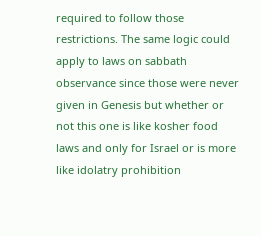required to follow those restrictions. The same logic could apply to laws on sabbath observance since those were never given in Genesis but whether or not this one is like kosher food laws and only for Israel or is more like idolatry prohibition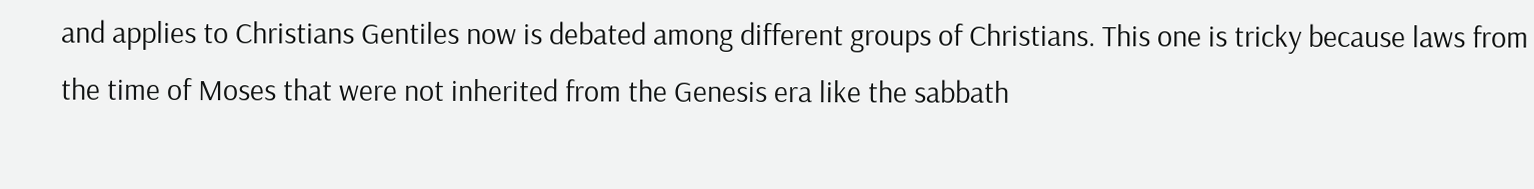and applies to Christians Gentiles now is debated among different groups of Christians. This one is tricky because laws from the time of Moses that were not inherited from the Genesis era like the sabbath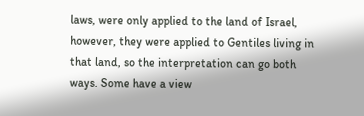laws, were only applied to the land of Israel, however, they were applied to Gentiles living in that land, so the interpretation can go both ways. Some have a view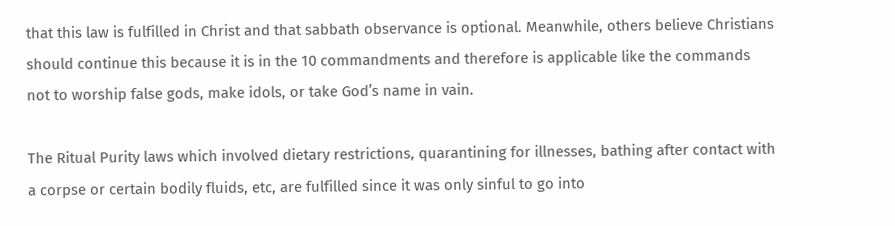that this law is fulfilled in Christ and that sabbath observance is optional. Meanwhile, others believe Christians should continue this because it is in the 10 commandments and therefore is applicable like the commands not to worship false gods, make idols, or take God’s name in vain.

The Ritual Purity laws which involved dietary restrictions, quarantining for illnesses, bathing after contact with a corpse or certain bodily fluids, etc, are fulfilled since it was only sinful to go into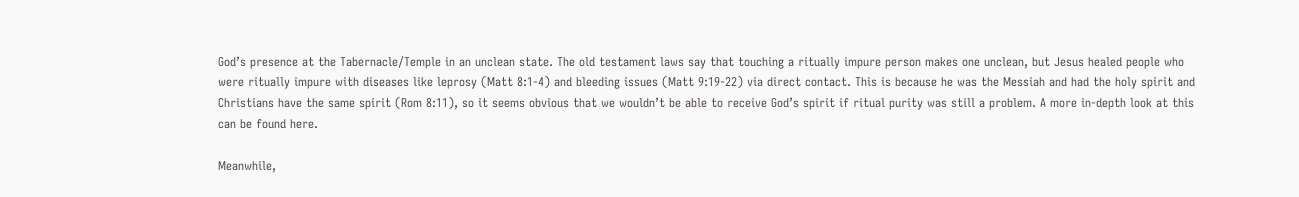God’s presence at the Tabernacle/Temple in an unclean state. The old testament laws say that touching a ritually impure person makes one unclean, but Jesus healed people who were ritually impure with diseases like leprosy (Matt 8:1-4) and bleeding issues (Matt 9:19-22) via direct contact. This is because he was the Messiah and had the holy spirit and Christians have the same spirit (Rom 8:11), so it seems obvious that we wouldn’t be able to receive God’s spirit if ritual purity was still a problem. A more in-depth look at this can be found here.

Meanwhile,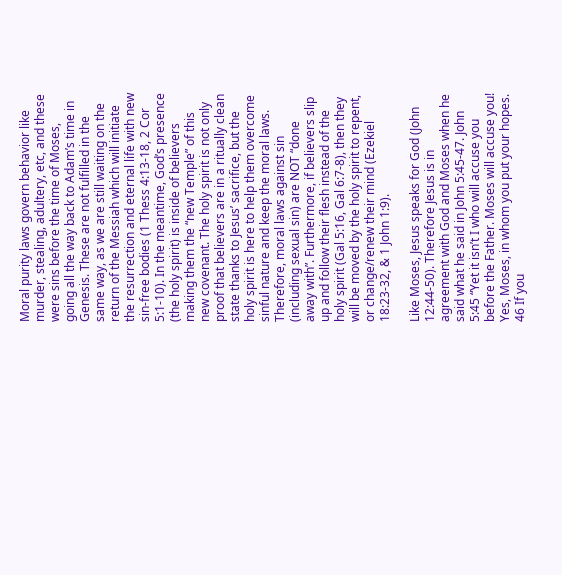Moral purity laws govern behavior like murder, stealing, adultery, etc, and these were sins before the time of Moses, going all the way back to Adam’s time in Genesis. These are not fulfilled in the same way, as we are still waiting on the return of the Messiah which will initiate the resurrection and eternal life with new sin-free bodies (1 Thess 4:13-18, 2 Cor 5:1-10). In the meantime, God’s presence (the holy spirit) is inside of believers making them the “new Temple” of this new covenant. The holy spirit is not only proof that believers are in a ritually clean state thanks to Jesus’ sacrifice, but the holy spirit is here to help them overcome sinful nature and keep the moral laws. Therefore, moral laws against sin (including sexual sin) are NOT “done away with”. Furthermore, if believers slip up and follow their flesh instead of the holy spirit (Gal 5:16, Gal 6:7-8), then they will be moved by the holy spirit to repent, or change/renew their mind (Ezekiel 18:23-32, & 1 John 1:9).

Like Moses, Jesus speaks for God (John 12:44-50). Therefore Jesus is in agreement with God and Moses when he said what he said in John 5:45-47. John 5:45 “Yet it isn’t I who will accuse you before the Father. Moses will accuse you! Yes, Moses, in whom you put your hopes. 46 If you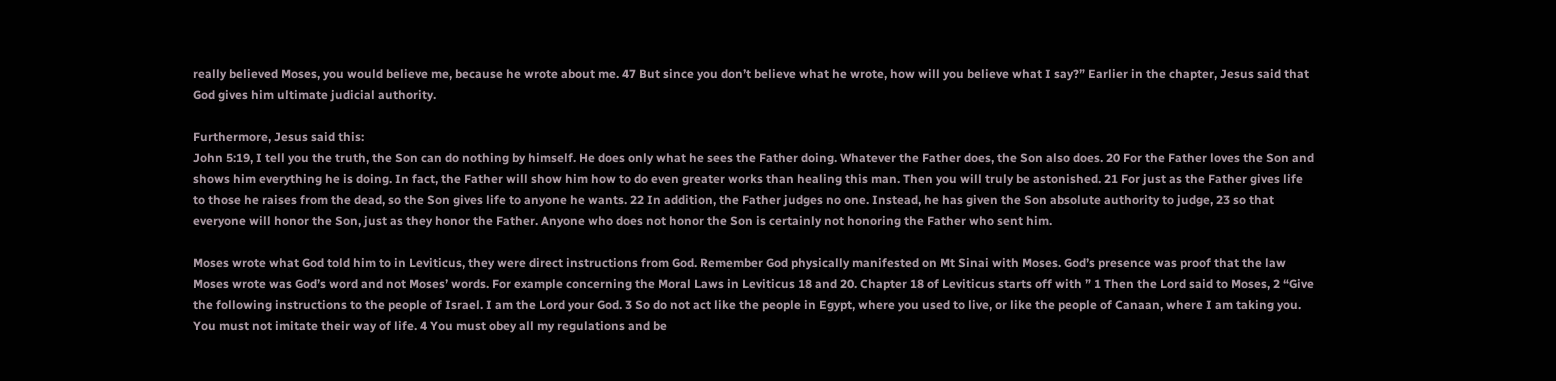really believed Moses, you would believe me, because he wrote about me. 47 But since you don’t believe what he wrote, how will you believe what I say?” Earlier in the chapter, Jesus said that God gives him ultimate judicial authority.

Furthermore, Jesus said this:
John 5:19, I tell you the truth, the Son can do nothing by himself. He does only what he sees the Father doing. Whatever the Father does, the Son also does. 20 For the Father loves the Son and shows him everything he is doing. In fact, the Father will show him how to do even greater works than healing this man. Then you will truly be astonished. 21 For just as the Father gives life to those he raises from the dead, so the Son gives life to anyone he wants. 22 In addition, the Father judges no one. Instead, he has given the Son absolute authority to judge, 23 so that everyone will honor the Son, just as they honor the Father. Anyone who does not honor the Son is certainly not honoring the Father who sent him.

Moses wrote what God told him to in Leviticus, they were direct instructions from God. Remember God physically manifested on Mt Sinai with Moses. God’s presence was proof that the law Moses wrote was God’s word and not Moses’ words. For example concerning the Moral Laws in Leviticus 18 and 20. Chapter 18 of Leviticus starts off with ” 1 Then the Lord said to Moses, 2 “Give the following instructions to the people of Israel. I am the Lord your God. 3 So do not act like the people in Egypt, where you used to live, or like the people of Canaan, where I am taking you. You must not imitate their way of life. 4 You must obey all my regulations and be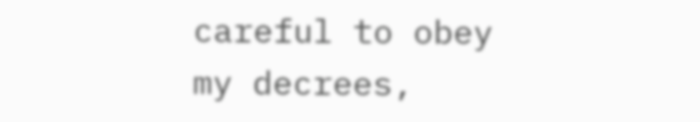careful to obey my decrees,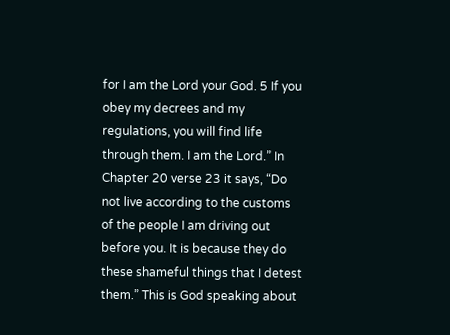for I am the Lord your God. 5 If you obey my decrees and my regulations, you will find life through them. I am the Lord.” In Chapter 20 verse 23 it says, “Do not live according to the customs of the people I am driving out before you. It is because they do these shameful things that I detest them.” This is God speaking about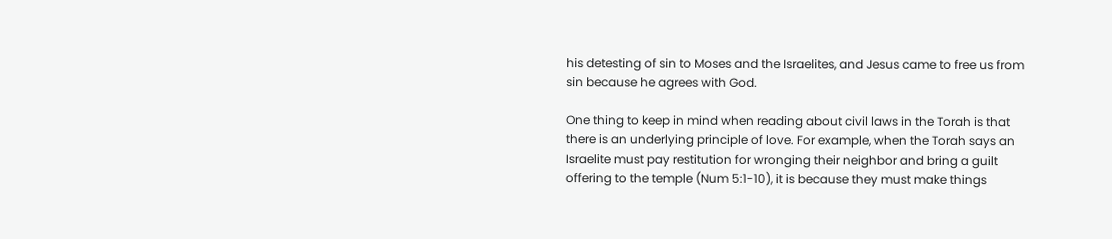his detesting of sin to Moses and the Israelites, and Jesus came to free us from sin because he agrees with God.

One thing to keep in mind when reading about civil laws in the Torah is that there is an underlying principle of love. For example, when the Torah says an Israelite must pay restitution for wronging their neighbor and bring a guilt offering to the temple (Num 5:1-10), it is because they must make things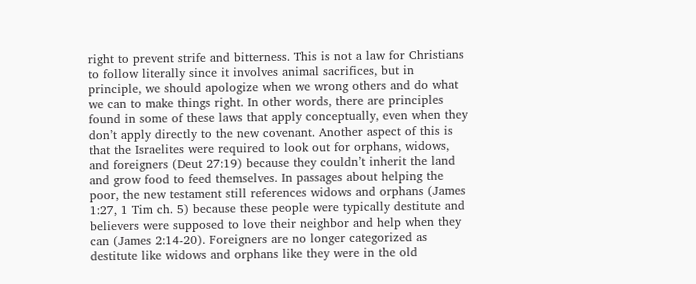right to prevent strife and bitterness. This is not a law for Christians to follow literally since it involves animal sacrifices, but in principle, we should apologize when we wrong others and do what we can to make things right. In other words, there are principles found in some of these laws that apply conceptually, even when they don’t apply directly to the new covenant. Another aspect of this is that the Israelites were required to look out for orphans, widows, and foreigners (Deut 27:19) because they couldn’t inherit the land and grow food to feed themselves. In passages about helping the poor, the new testament still references widows and orphans (James 1:27, 1 Tim ch. 5) because these people were typically destitute and believers were supposed to love their neighbor and help when they can (James 2:14-20). Foreigners are no longer categorized as destitute like widows and orphans like they were in the old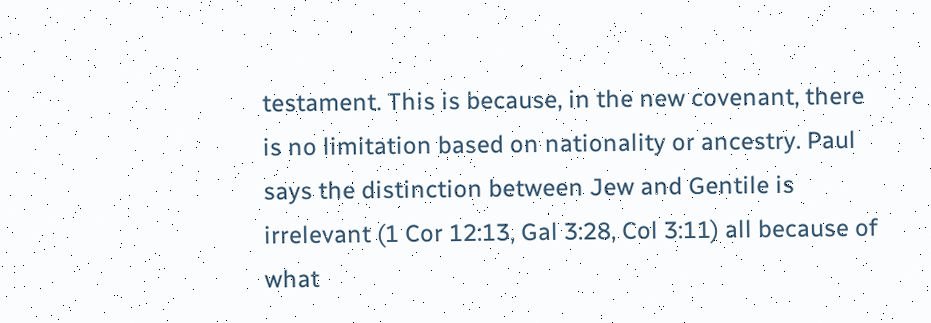testament. This is because, in the new covenant, there is no limitation based on nationality or ancestry. Paul says the distinction between Jew and Gentile is irrelevant (1 Cor 12:13, Gal 3:28, Col 3:11) all because of what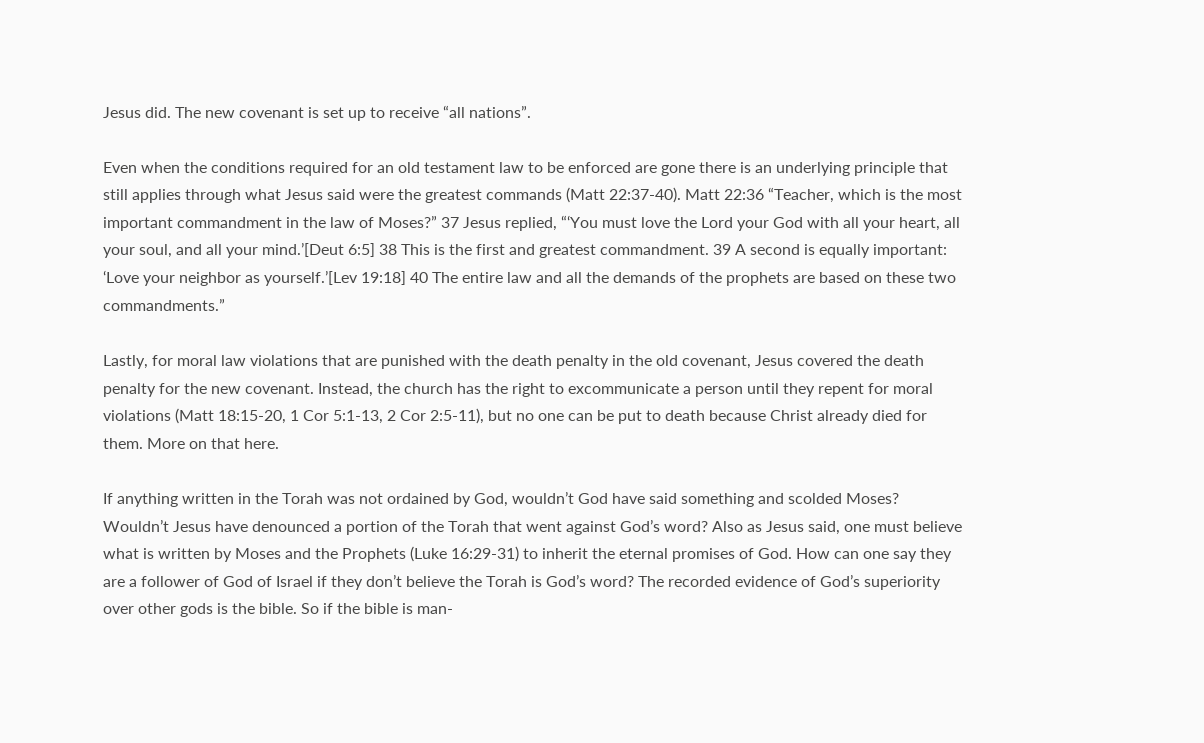Jesus did. The new covenant is set up to receive “all nations”.

Even when the conditions required for an old testament law to be enforced are gone there is an underlying principle that still applies through what Jesus said were the greatest commands (Matt 22:37-40). Matt 22:36 “Teacher, which is the most important commandment in the law of Moses?” 37 Jesus replied, “‘You must love the Lord your God with all your heart, all your soul, and all your mind.’[Deut 6:5] 38 This is the first and greatest commandment. 39 A second is equally important: ‘Love your neighbor as yourself.’[Lev 19:18] 40 The entire law and all the demands of the prophets are based on these two commandments.”

Lastly, for moral law violations that are punished with the death penalty in the old covenant, Jesus covered the death penalty for the new covenant. Instead, the church has the right to excommunicate a person until they repent for moral violations (Matt 18:15-20, 1 Cor 5:1-13, 2 Cor 2:5-11), but no one can be put to death because Christ already died for them. More on that here.

If anything written in the Torah was not ordained by God, wouldn’t God have said something and scolded Moses? Wouldn’t Jesus have denounced a portion of the Torah that went against God’s word? Also as Jesus said, one must believe what is written by Moses and the Prophets (Luke 16:29-31) to inherit the eternal promises of God. How can one say they are a follower of God of Israel if they don’t believe the Torah is God’s word? The recorded evidence of God’s superiority over other gods is the bible. So if the bible is man-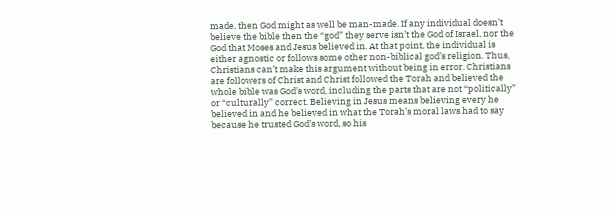made, then God might as well be man-made. If any individual doesn’t believe the bible then the “god” they serve isn’t the God of Israel, nor the God that Moses and Jesus believed in. At that point, the individual is either agnostic or follows some other non-biblical god’s religion. Thus, Christians can’t make this argument without being in error. Christians are followers of Christ and Christ followed the Torah and believed the whole bible was God’s word, including the parts that are not “politically” or “culturally” correct. Believing in Jesus means believing every he believed in and he believed in what the Torah’s moral laws had to say because he trusted God’s word, so his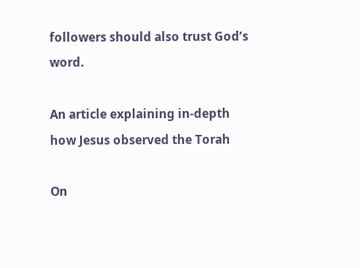followers should also trust God’s word.

An article explaining in-depth how Jesus observed the Torah

On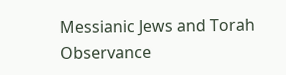Messianic Jews and Torah Observance